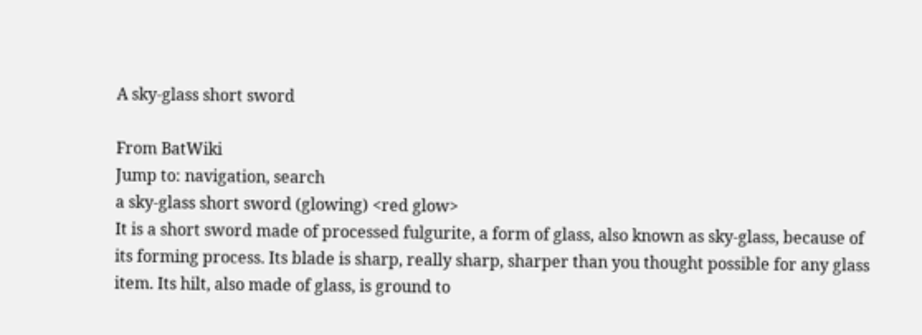A sky-glass short sword

From BatWiki
Jump to: navigation, search
a sky-glass short sword (glowing) <red glow>
It is a short sword made of processed fulgurite, a form of glass, also known as sky-glass, because of its forming process. Its blade is sharp, really sharp, sharper than you thought possible for any glass item. Its hilt, also made of glass, is ground to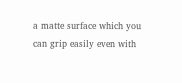a matte surface which you can grip easily even with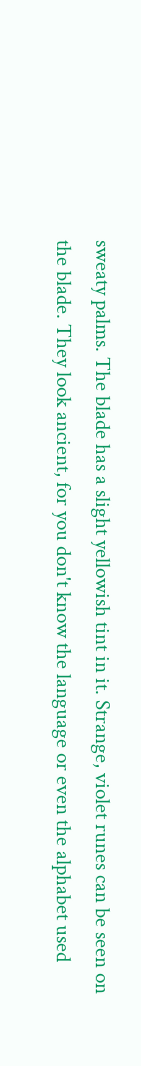sweaty palms. The blade has a slight yellowish tint in it. Strange, violet runes can be seen on the blade. They look ancient, for you don't know the language or even the alphabet used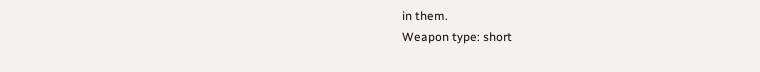in them.
Weapon type: short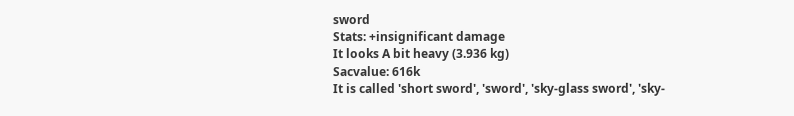sword
Stats: +insignificant damage
It looks A bit heavy (3.936 kg)
Sacvalue: 616k
It is called 'short sword', 'sword', 'sky-glass sword', 'sky-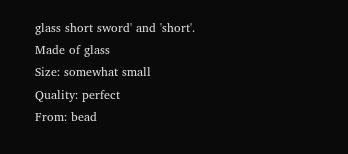glass short sword' and 'short'.
Made of glass
Size: somewhat small
Quality: perfect
From: bead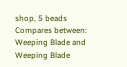shop, 5 beads
Compares between: Weeping Blade and Weeping Blade